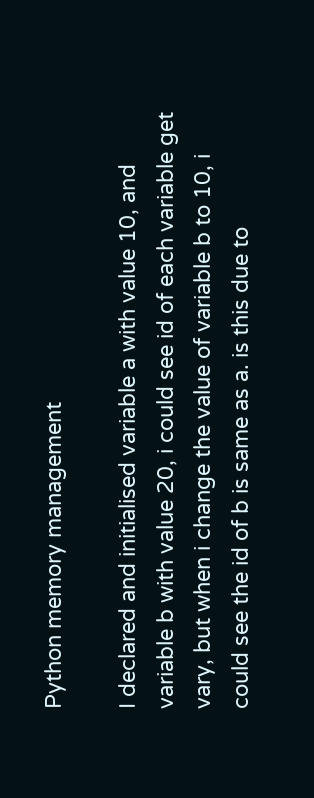Python memory management

I declared and initialised variable a with value 10, and variable b with value 20, i could see id of each variable get vary, but when i change the value of variable b to 10, i could see the id of b is same as a. is this due to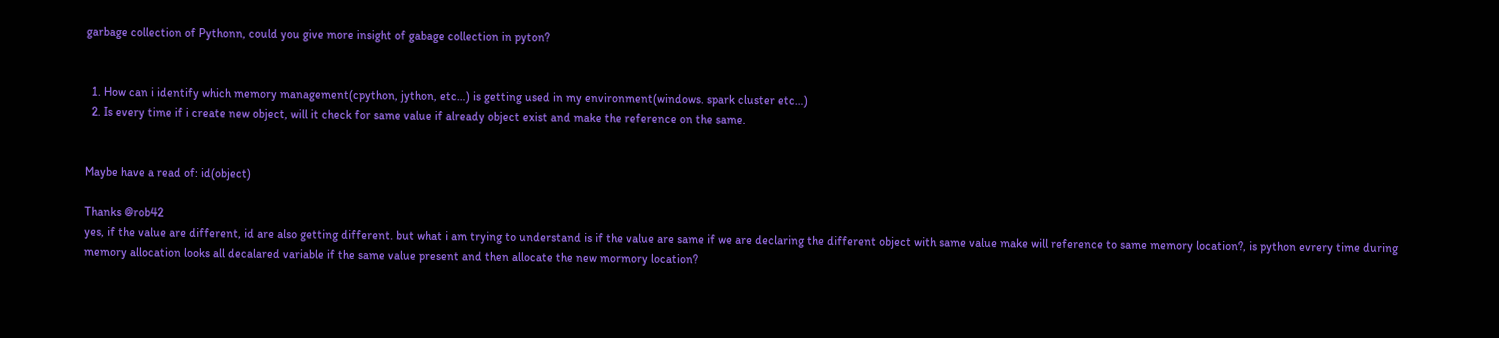garbage collection of Pythonn, could you give more insight of gabage collection in pyton?


  1. How can i identify which memory management(cpython, jython, etc…) is getting used in my environment(windows. spark cluster etc…)
  2. Is every time if i create new object, will it check for same value if already object exist and make the reference on the same.


Maybe have a read of: id(object)

Thanks @rob42
yes, if the value are different, id are also getting different. but what i am trying to understand is if the value are same if we are declaring the different object with same value make will reference to same memory location?, is python evrery time during memory allocation looks all decalared variable if the same value present and then allocate the new mormory location?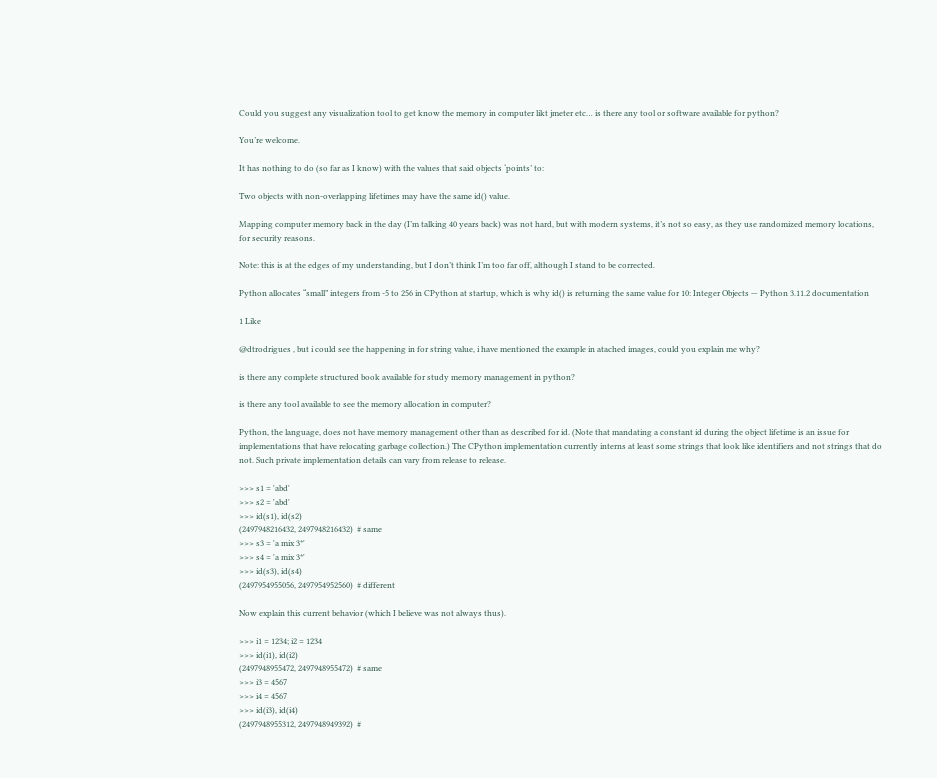Could you suggest any visualization tool to get know the memory in computer likt jmeter etc… is there any tool or software available for python?

You’re welcome.

It has nothing to do (so far as I know) with the values that said objects ‘points’ to:

Two objects with non-overlapping lifetimes may have the same id() value.

Mapping computer memory back in the day (I’m talking 40 years back) was not hard, but with modern systems, it’s not so easy, as they use randomized memory locations, for security reasons.

Note: this is at the edges of my understanding, but I don’t think I’m too far off, although I stand to be corrected.

Python allocates “small” integers from -5 to 256 in CPython at startup, which is why id() is returning the same value for 10: Integer Objects — Python 3.11.2 documentation

1 Like

@dtrodrigues , but i could see the happening in for string value, i have mentioned the example in atached images, could you explain me why?

is there any complete structured book available for study memory management in python?

is there any tool available to see the memory allocation in computer?

Python, the language, does not have memory management other than as described for id. (Note that mandating a constant id during the object lifetime is an issue for implementations that have relocating garbage collection.) The CPython implementation currently interns at least some strings that look like identifiers and not strings that do not. Such private implementation details can vary from release to release.

>>> s1 = 'abd'
>>> s2 = 'abd'
>>> id(s1), id(s2)
(2497948216432, 2497948216432)  # same
>>> s3 = 'a mix 3*'
>>> s4 = 'a mix 3*'
>>> id(s3), id(s4)
(2497954955056, 2497954952560)  # different

Now explain this current behavior (which I believe was not always thus).

>>> i1 = 1234; i2 = 1234
>>> id(i1), id(i2)
(2497948955472, 2497948955472)  # same
>>> i3 = 4567
>>> i4 = 4567
>>> id(i3), id(i4)
(2497948955312, 2497948949392)  #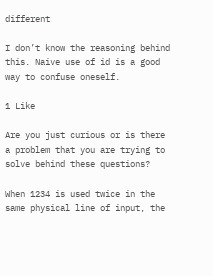different

I don’t know the reasoning behind this. Naive use of id is a good way to confuse oneself.

1 Like

Are you just curious or is there a problem that you are trying to solve behind these questions?

When 1234 is used twice in the same physical line of input, the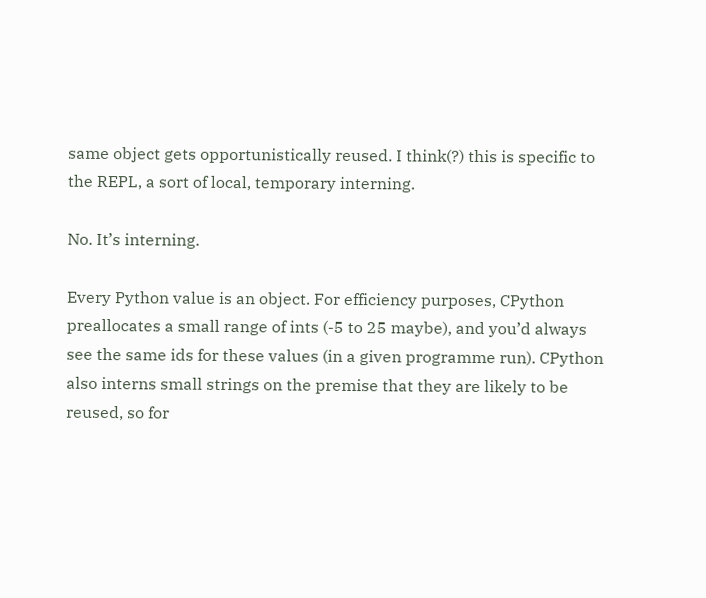same object gets opportunistically reused. I think(?) this is specific to the REPL, a sort of local, temporary interning.

No. It’s interning.

Every Python value is an object. For efficiency purposes, CPython
preallocates a small range of ints (-5 to 25 maybe), and you’d always
see the same ids for these values (in a given programme run). CPython
also interns small strings on the premise that they are likely to be
reused, so for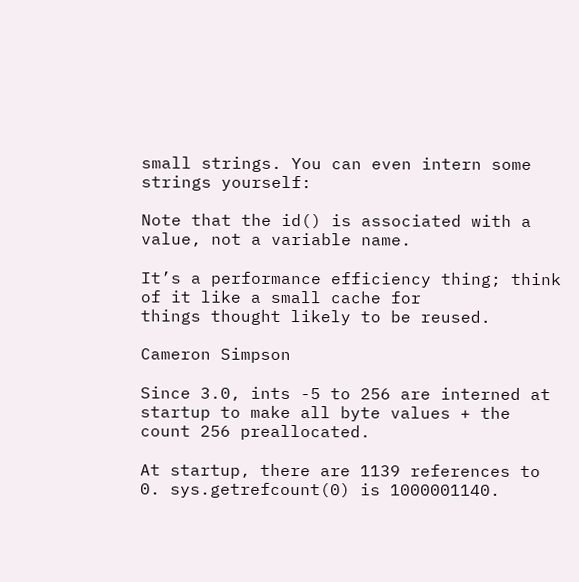small strings. You can even intern some strings yourself:

Note that the id() is associated with a value, not a variable name.

It’s a performance efficiency thing; think of it like a small cache for
things thought likely to be reused.

Cameron Simpson

Since 3.0, ints -5 to 256 are interned at startup to make all byte values + the count 256 preallocated.

At startup, there are 1139 references to 0. sys.getrefcount(0) is 1000001140.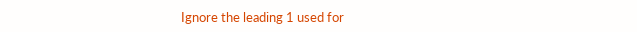Ignore the leading 1 used for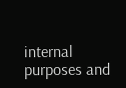internal purposes and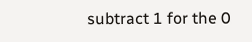subtract 1 for the 0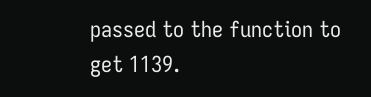passed to the function to get 1139.